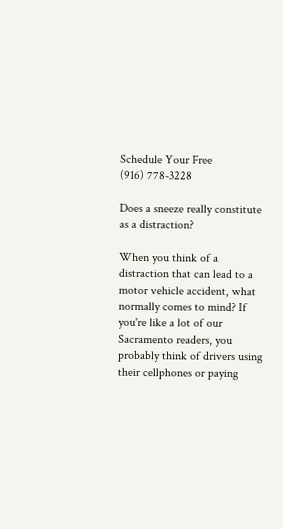Schedule Your Free
(916) 778-3228

Does a sneeze really constitute as a distraction?

When you think of a distraction that can lead to a motor vehicle accident, what normally comes to mind? If you're like a lot of our Sacramento readers, you probably think of drivers using their cellphones or paying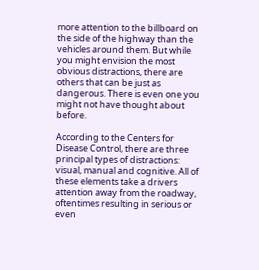more attention to the billboard on the side of the highway than the vehicles around them. But while you might envision the most obvious distractions, there are others that can be just as dangerous. There is even one you might not have thought about before.

According to the Centers for Disease Control, there are three principal types of distractions: visual, manual and cognitive. All of these elements take a drivers attention away from the roadway, oftentimes resulting in serious or even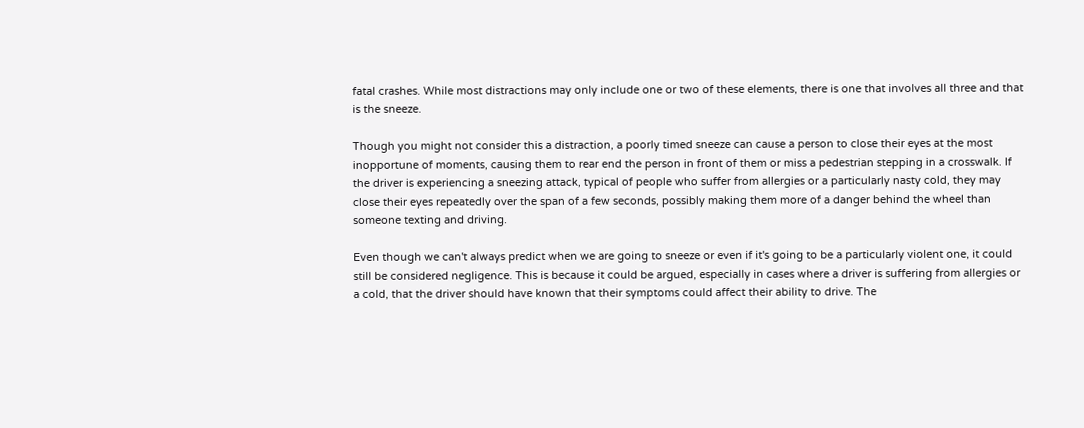fatal crashes. While most distractions may only include one or two of these elements, there is one that involves all three and that is the sneeze.

Though you might not consider this a distraction, a poorly timed sneeze can cause a person to close their eyes at the most inopportune of moments, causing them to rear end the person in front of them or miss a pedestrian stepping in a crosswalk. If the driver is experiencing a sneezing attack, typical of people who suffer from allergies or a particularly nasty cold, they may close their eyes repeatedly over the span of a few seconds, possibly making them more of a danger behind the wheel than someone texting and driving.

Even though we can't always predict when we are going to sneeze or even if it's going to be a particularly violent one, it could still be considered negligence. This is because it could be argued, especially in cases where a driver is suffering from allergies or a cold, that the driver should have known that their symptoms could affect their ability to drive. The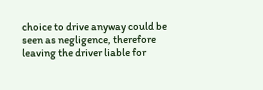choice to drive anyway could be seen as negligence, therefore leaving the driver liable for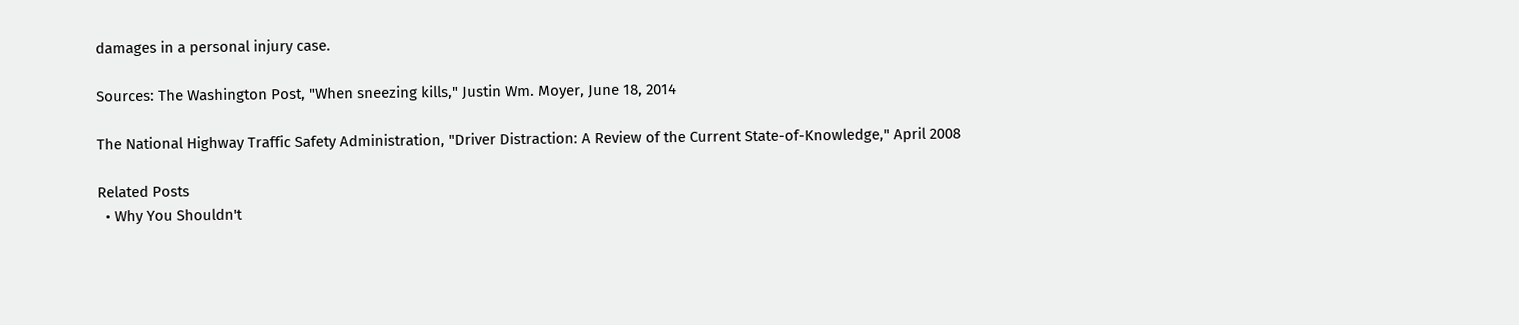damages in a personal injury case.

Sources: The Washington Post, "When sneezing kills," Justin Wm. Moyer, June 18, 2014

The National Highway Traffic Safety Administration, "Driver Distraction: A Review of the Current State-of-Knowledge," April 2008

Related Posts
  • Why You Shouldn't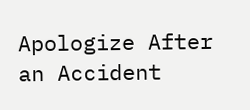Apologize After an Accident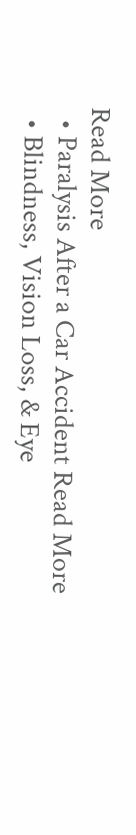Read More
  • Paralysis After a Car Accident Read More
  • Blindness, Vision Loss, & Eye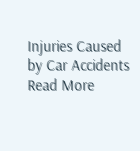Injuries Caused by Car Accidents Read More